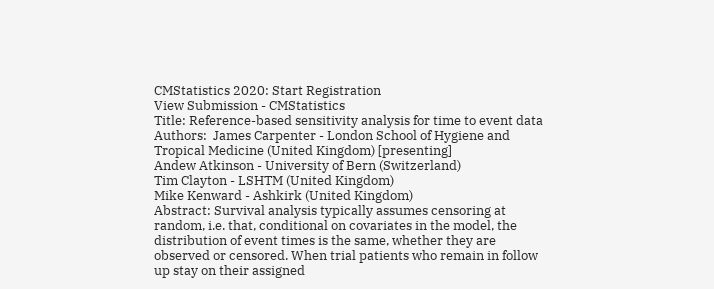CMStatistics 2020: Start Registration
View Submission - CMStatistics
Title: Reference-based sensitivity analysis for time to event data Authors:  James Carpenter - London School of Hygiene and Tropical Medicine (United Kingdom) [presenting]
Andew Atkinson - University of Bern (Switzerland)
Tim Clayton - LSHTM (United Kingdom)
Mike Kenward - Ashkirk (United Kingdom)
Abstract: Survival analysis typically assumes censoring at random, i.e. that, conditional on covariates in the model, the distribution of event times is the same, whether they are observed or censored. When trial patients who remain in follow up stay on their assigned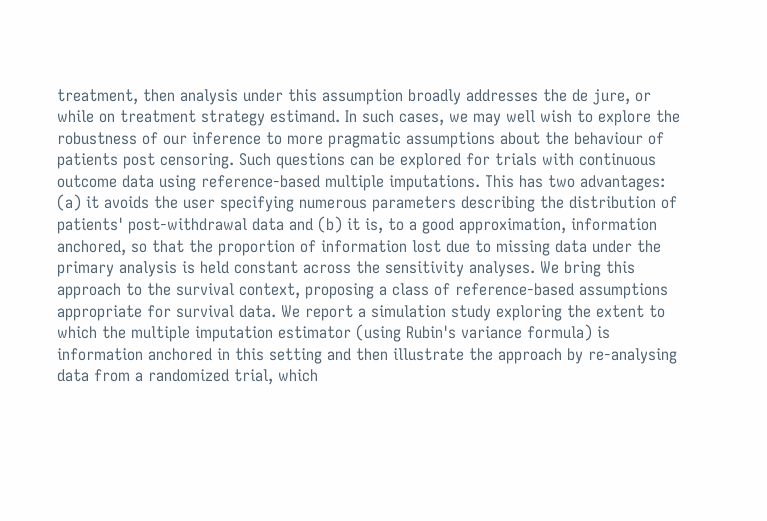treatment, then analysis under this assumption broadly addresses the de jure, or while on treatment strategy estimand. In such cases, we may well wish to explore the robustness of our inference to more pragmatic assumptions about the behaviour of patients post censoring. Such questions can be explored for trials with continuous outcome data using reference-based multiple imputations. This has two advantages: (a) it avoids the user specifying numerous parameters describing the distribution of patients' post-withdrawal data and (b) it is, to a good approximation, information anchored, so that the proportion of information lost due to missing data under the primary analysis is held constant across the sensitivity analyses. We bring this approach to the survival context, proposing a class of reference-based assumptions appropriate for survival data. We report a simulation study exploring the extent to which the multiple imputation estimator (using Rubin's variance formula) is information anchored in this setting and then illustrate the approach by re-analysing data from a randomized trial, which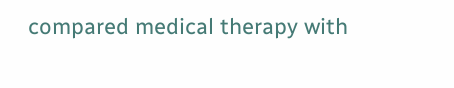compared medical therapy with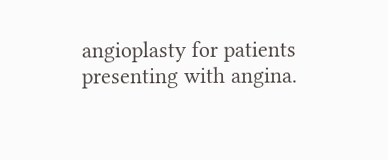angioplasty for patients presenting with angina.